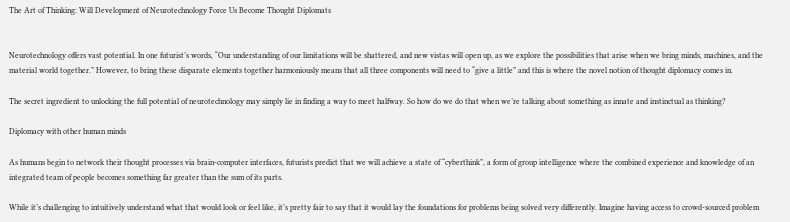The Art of Thinking: Will Development of Neurotechnology Force Us Become Thought Diplomats


Neurotechnology offers vast potential. In one futurist’s words, “Our understanding of our limitations will be shattered, and new vistas will open up, as we explore the possibilities that arise when we bring minds, machines, and the material world together.” However, to bring these disparate elements together harmoniously means that all three components will need to “give a little” and this is where the novel notion of thought diplomacy comes in.

The secret ingredient to unlocking the full potential of neurotechnology may simply lie in finding a way to meet halfway. So how do we do that when we’re talking about something as innate and instinctual as thinking?

Diplomacy with other human minds

As humans begin to network their thought processes via brain-computer interfaces, futurists predict that we will achieve a state of “cyberthink”, a form of group intelligence where the combined experience and knowledge of an integrated team of people becomes something far greater than the sum of its parts.

While it’s challenging to intuitively understand what that would look or feel like, it’s pretty fair to say that it would lay the foundations for problems being solved very differently. Imagine having access to crowd-sourced problem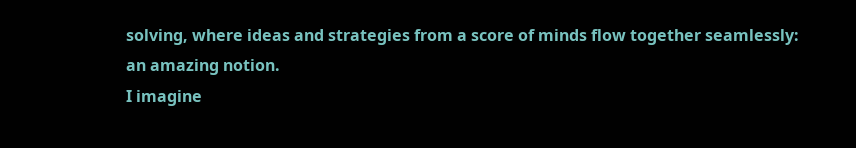solving, where ideas and strategies from a score of minds flow together seamlessly: an amazing notion.
I imagine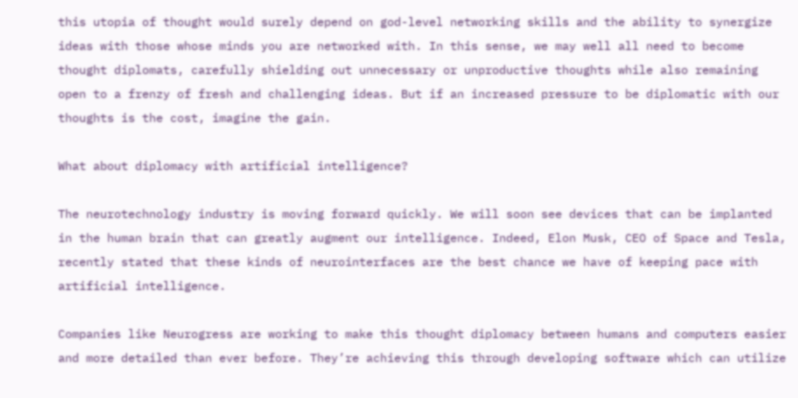this utopia of thought would surely depend on god-level networking skills and the ability to synergize ideas with those whose minds you are networked with. In this sense, we may well all need to become thought diplomats, carefully shielding out unnecessary or unproductive thoughts while also remaining open to a frenzy of fresh and challenging ideas. But if an increased pressure to be diplomatic with our thoughts is the cost, imagine the gain.

What about diplomacy with artificial intelligence?

The neurotechnology industry is moving forward quickly. We will soon see devices that can be implanted in the human brain that can greatly augment our intelligence. Indeed, Elon Musk, CEO of Space and Tesla, recently stated that these kinds of neurointerfaces are the best chance we have of keeping pace with artificial intelligence.

Companies like Neurogress are working to make this thought diplomacy between humans and computers easier and more detailed than ever before. They’re achieving this through developing software which can utilize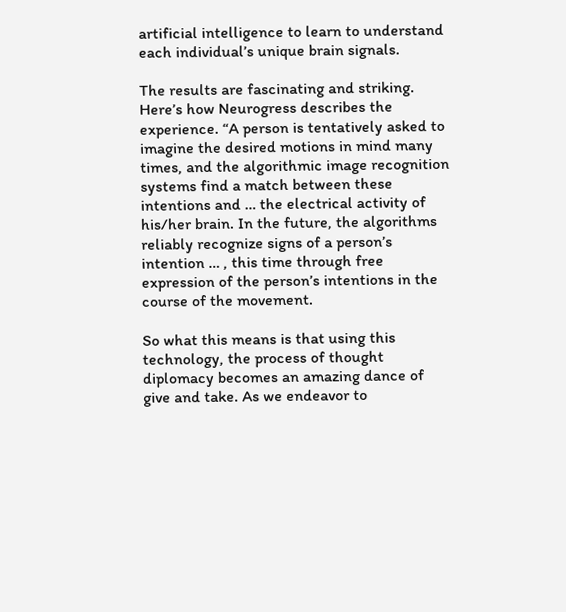artificial intelligence to learn to understand each individual’s unique brain signals.

The results are fascinating and striking. Here’s how Neurogress describes the experience. “A person is tentatively asked to imagine the desired motions in mind many times, and the algorithmic image recognition systems find a match between these intentions and … the electrical activity of his/her brain. In the future, the algorithms reliably recognize signs of a person’s intention … , this time through free expression of the person’s intentions in the course of the movement.

So what this means is that using this technology, the process of thought diplomacy becomes an amazing dance of give and take. As we endeavor to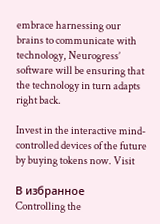embrace harnessing our brains to communicate with technology, Neurogress’ software will be ensuring that the technology in turn adapts right back.

Invest in the interactive mind-controlled devices of the future by buying tokens now. Visit

В избранное
Controlling the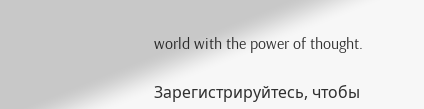world with the power of thought.

Зарегистрируйтесь, чтобы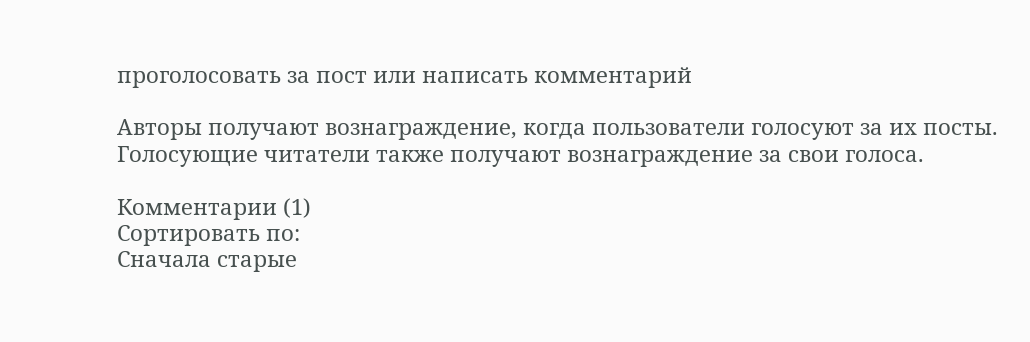проголосовать за пост или написать комментарий

Авторы получают вознаграждение, когда пользователи голосуют за их посты. Голосующие читатели также получают вознаграждение за свои голоса.

Комментарии (1)
Сортировать по:
Сначала старые